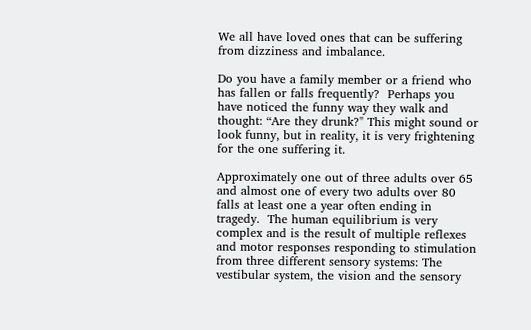We all have loved ones that can be suffering from dizziness and imbalance.

Do you have a family member or a friend who has fallen or falls frequently?  Perhaps you have noticed the funny way they walk and thought: “Are they drunk?" This might sound or look funny, but in reality, it is very frightening for the one suffering it.

Approximately one out of three adults over 65 and almost one of every two adults over 80 falls at least one a year often ending in tragedy.  The human equilibrium is very complex and is the result of multiple reflexes and motor responses responding to stimulation from three different sensory systems: The vestibular system, the vision and the sensory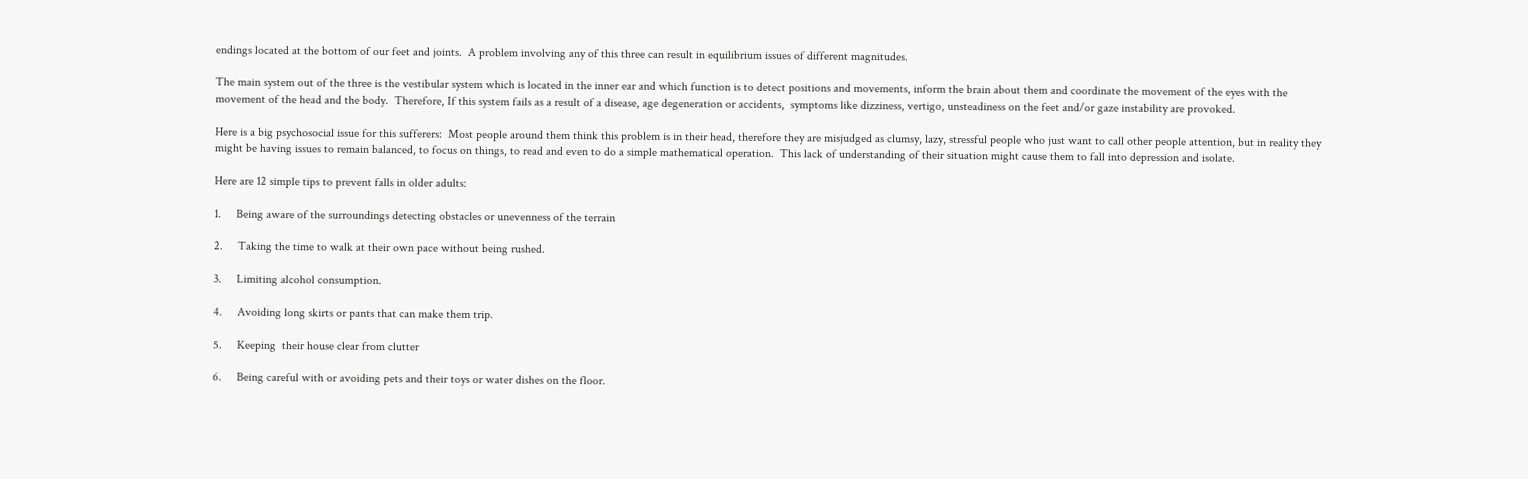endings located at the bottom of our feet and joints.  A problem involving any of this three can result in equilibrium issues of different magnitudes.

The main system out of the three is the vestibular system which is located in the inner ear and which function is to detect positions and movements, inform the brain about them and coordinate the movement of the eyes with the movement of the head and the body.  Therefore, If this system fails as a result of a disease, age degeneration or accidents,  symptoms like dizziness, vertigo, unsteadiness on the feet and/or gaze instability are provoked.

Here is a big psychosocial issue for this sufferers:  Most people around them think this problem is in their head, therefore they are misjudged as clumsy, lazy, stressful people who just want to call other people attention, but in reality they might be having issues to remain balanced, to focus on things, to read and even to do a simple mathematical operation.  This lack of understanding of their situation might cause them to fall into depression and isolate.

Here are 12 simple tips to prevent falls in older adults:

1.     Being aware of the surroundings detecting obstacles or unevenness of the terrain

2.     Taking the time to walk at their own pace without being rushed.

3.     Limiting alcohol consumption.

4.     Avoiding long skirts or pants that can make them trip.

5.     Keeping  their house clear from clutter

6.     Being careful with or avoiding pets and their toys or water dishes on the floor.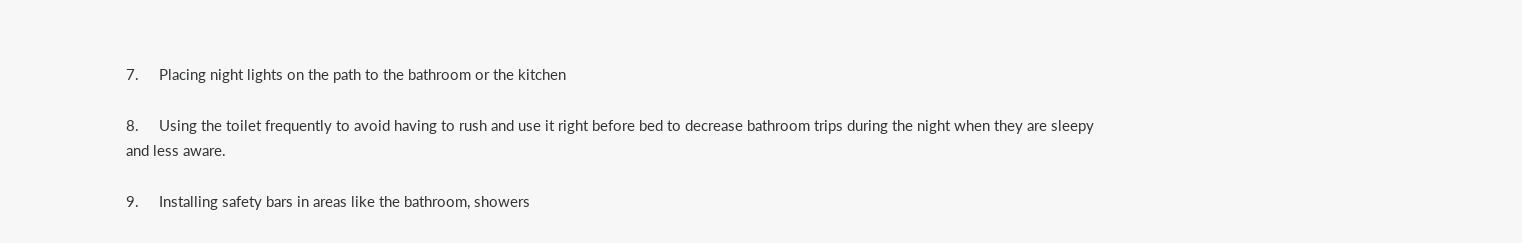7.     Placing night lights on the path to the bathroom or the kitchen

8.     Using the toilet frequently to avoid having to rush and use it right before bed to decrease bathroom trips during the night when they are sleepy and less aware.

9.     Installing safety bars in areas like the bathroom, showers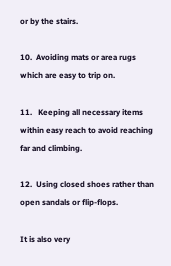or by the stairs.

10.  Avoiding mats or area rugs which are easy to trip on.

11.   Keeping all necessary items within easy reach to avoid reaching far and climbing.

12.  Using closed shoes rather than open sandals or flip-flops.

It is also very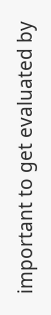important to get evaluated by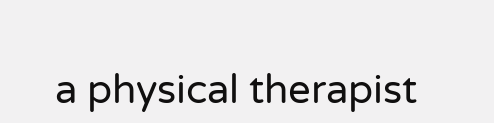a physical therapist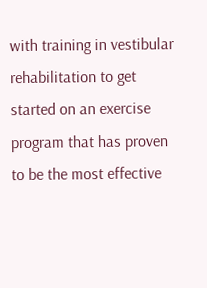with training in vestibular rehabilitation to get started on an exercise program that has proven to be the most effective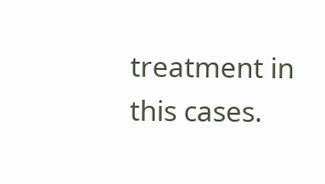treatment in this cases.